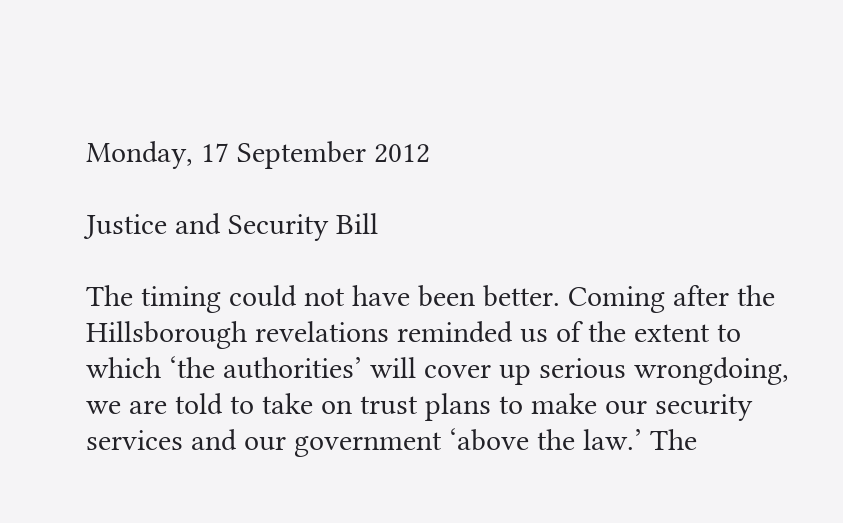Monday, 17 September 2012

Justice and Security Bill

The timing could not have been better. Coming after the Hillsborough revelations reminded us of the extent to which ‘the authorities’ will cover up serious wrongdoing, we are told to take on trust plans to make our security services and our government ‘above the law.’ The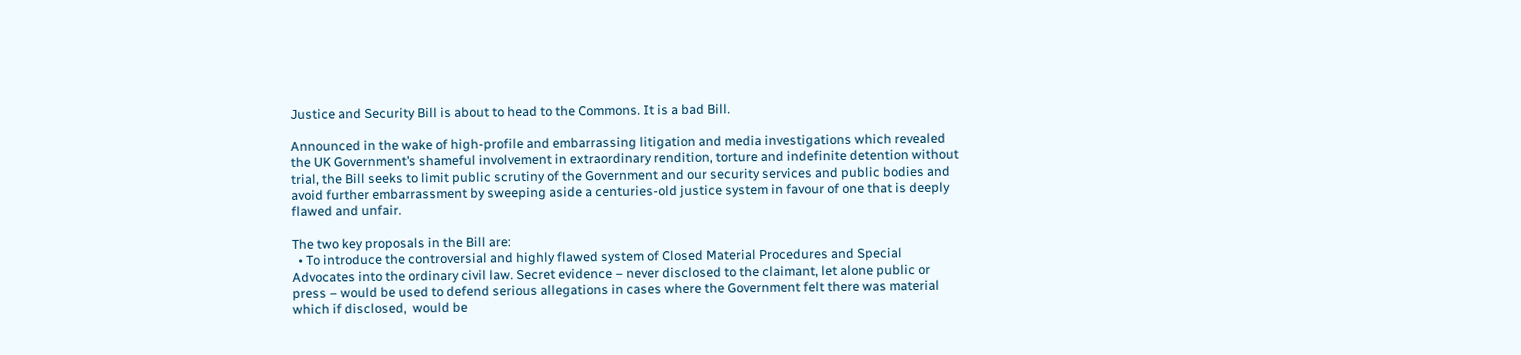Justice and Security Bill is about to head to the Commons. It is a bad Bill.

Announced in the wake of high-profile and embarrassing litigation and media investigations which revealed the UK Government’s shameful involvement in extraordinary rendition, torture and indefinite detention without trial, the Bill seeks to limit public scrutiny of the Government and our security services and public bodies and avoid further embarrassment by sweeping aside a centuries-old justice system in favour of one that is deeply flawed and unfair.

The two key proposals in the Bill are:
  • To introduce the controversial and highly flawed system of Closed Material Procedures and Special Advocates into the ordinary civil law. Secret evidence – never disclosed to the claimant, let alone public or press – would be used to defend serious allegations in cases where the Government felt there was material which if disclosed,  would be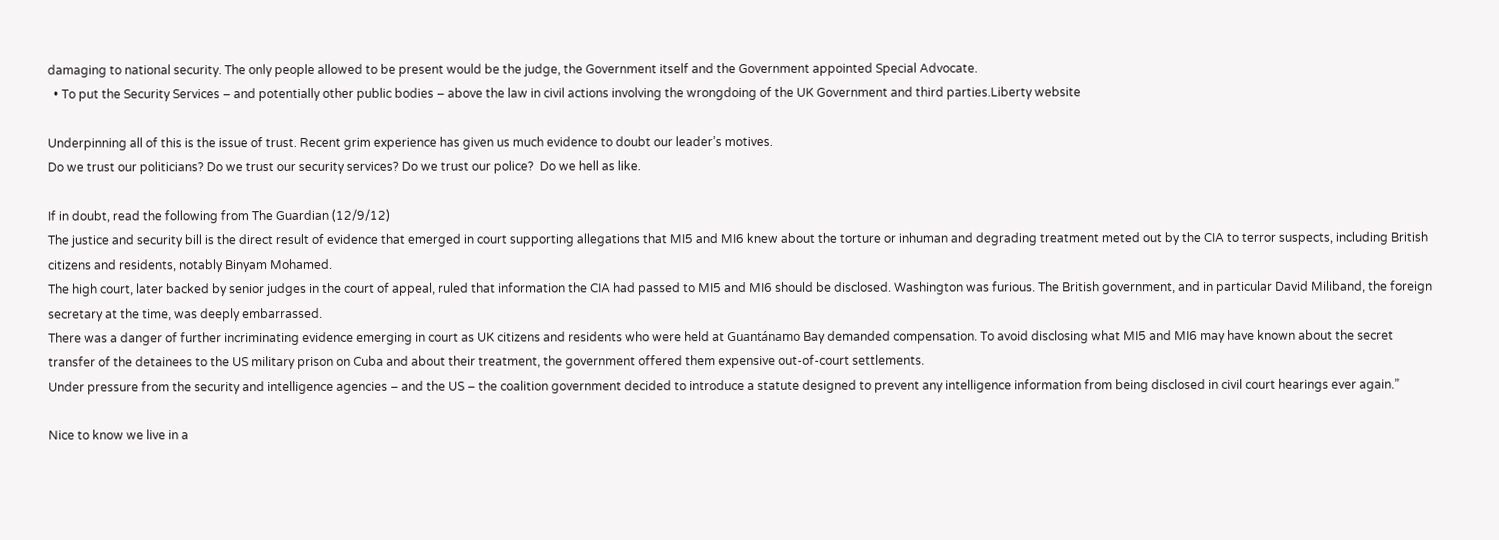damaging to national security. The only people allowed to be present would be the judge, the Government itself and the Government appointed Special Advocate.
  • To put the Security Services – and potentially other public bodies – above the law in civil actions involving the wrongdoing of the UK Government and third parties.Liberty website

Underpinning all of this is the issue of trust. Recent grim experience has given us much evidence to doubt our leader’s motives.
Do we trust our politicians? Do we trust our security services? Do we trust our police?  Do we hell as like.

If in doubt, read the following from The Guardian (12/9/12)
The justice and security bill is the direct result of evidence that emerged in court supporting allegations that MI5 and MI6 knew about the torture or inhuman and degrading treatment meted out by the CIA to terror suspects, including British citizens and residents, notably Binyam Mohamed.
The high court, later backed by senior judges in the court of appeal, ruled that information the CIA had passed to MI5 and MI6 should be disclosed. Washington was furious. The British government, and in particular David Miliband, the foreign secretary at the time, was deeply embarrassed.
There was a danger of further incriminating evidence emerging in court as UK citizens and residents who were held at Guantánamo Bay demanded compensation. To avoid disclosing what MI5 and MI6 may have known about the secret transfer of the detainees to the US military prison on Cuba and about their treatment, the government offered them expensive out-of-court settlements.
Under pressure from the security and intelligence agencies – and the US – the coalition government decided to introduce a statute designed to prevent any intelligence information from being disclosed in civil court hearings ever again.”

Nice to know we live in a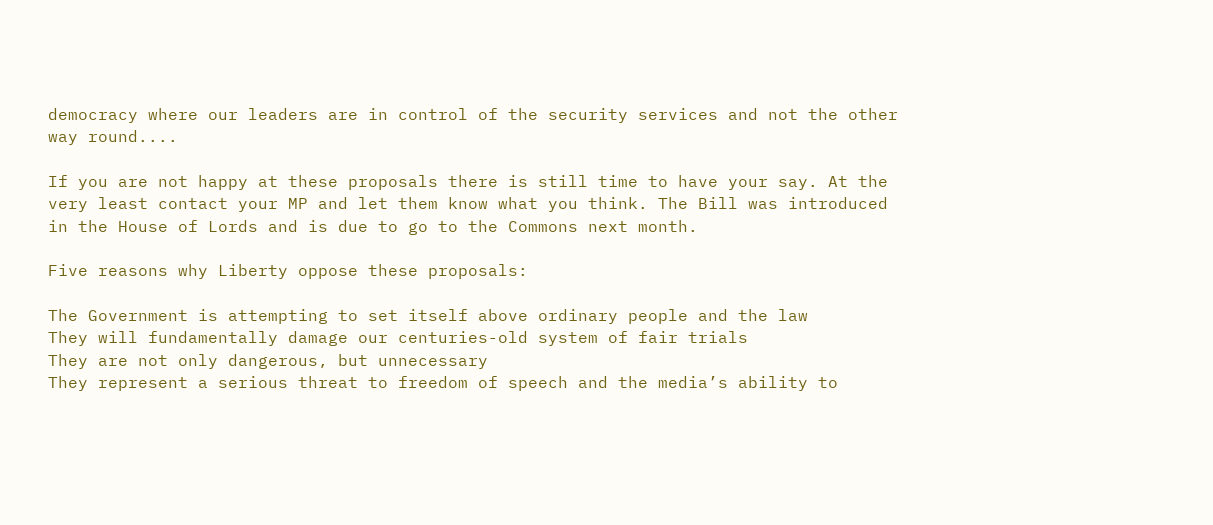democracy where our leaders are in control of the security services and not the other way round....

If you are not happy at these proposals there is still time to have your say. At the very least contact your MP and let them know what you think. The Bill was introduced in the House of Lords and is due to go to the Commons next month.

Five reasons why Liberty oppose these proposals:

The Government is attempting to set itself above ordinary people and the law
They will fundamentally damage our centuries-old system of fair trials
They are not only dangerous, but unnecessary
They represent a serious threat to freedom of speech and the media’s ability to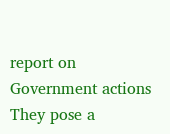report on Government actions
They pose a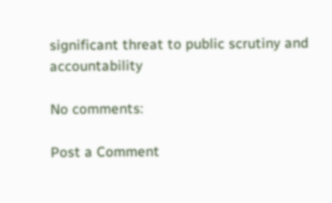significant threat to public scrutiny and accountability

No comments:

Post a Comment